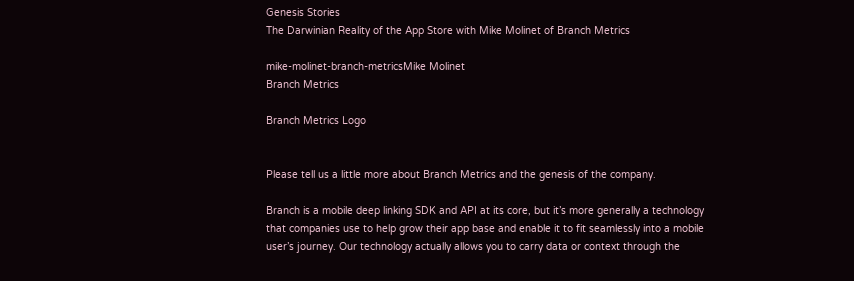Genesis Stories
The Darwinian Reality of the App Store with Mike Molinet of Branch Metrics

mike-molinet-branch-metricsMike Molinet
Branch Metrics

Branch Metrics Logo


Please tell us a little more about Branch Metrics and the genesis of the company.

Branch is a mobile deep linking SDK and API at its core, but it’s more generally a technology that companies use to help grow their app base and enable it to fit seamlessly into a mobile user’s journey. Our technology actually allows you to carry data or context through the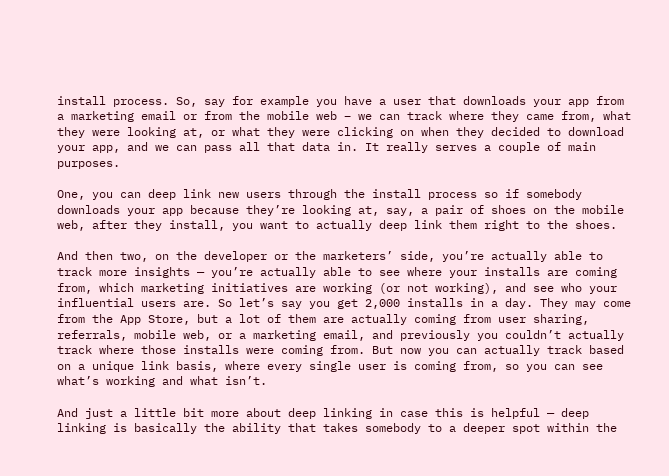install process. So, say for example you have a user that downloads your app from a marketing email or from the mobile web – we can track where they came from, what they were looking at, or what they were clicking on when they decided to download your app, and we can pass all that data in. It really serves a couple of main purposes.

One, you can deep link new users through the install process so if somebody downloads your app because they’re looking at, say, a pair of shoes on the mobile web, after they install, you want to actually deep link them right to the shoes.

And then two, on the developer or the marketers’ side, you’re actually able to track more insights — you’re actually able to see where your installs are coming from, which marketing initiatives are working (or not working), and see who your influential users are. So let’s say you get 2,000 installs in a day. They may come from the App Store, but a lot of them are actually coming from user sharing, referrals, mobile web, or a marketing email, and previously you couldn’t actually track where those installs were coming from. But now you can actually track based on a unique link basis, where every single user is coming from, so you can see what’s working and what isn’t.

And just a little bit more about deep linking in case this is helpful — deep linking is basically the ability that takes somebody to a deeper spot within the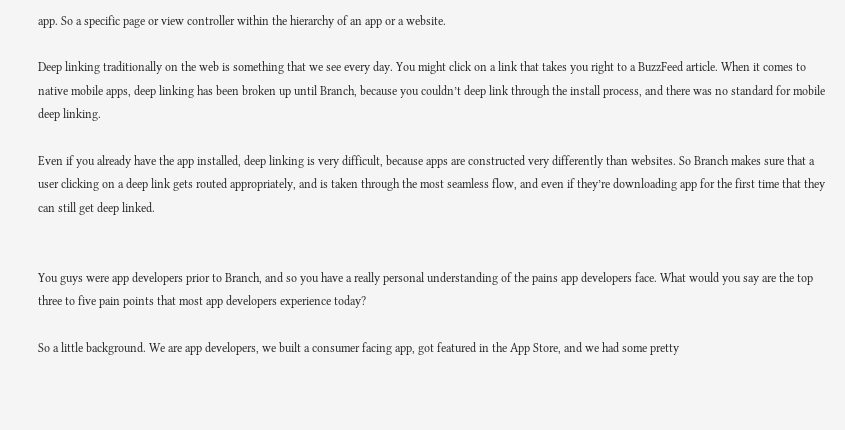app. So a specific page or view controller within the hierarchy of an app or a website.

Deep linking traditionally on the web is something that we see every day. You might click on a link that takes you right to a BuzzFeed article. When it comes to native mobile apps, deep linking has been broken up until Branch, because you couldn’t deep link through the install process, and there was no standard for mobile deep linking.

Even if you already have the app installed, deep linking is very difficult, because apps are constructed very differently than websites. So Branch makes sure that a user clicking on a deep link gets routed appropriately, and is taken through the most seamless flow, and even if they’re downloading app for the first time that they can still get deep linked.


You guys were app developers prior to Branch, and so you have a really personal understanding of the pains app developers face. What would you say are the top three to five pain points that most app developers experience today?

So a little background. We are app developers, we built a consumer facing app, got featured in the App Store, and we had some pretty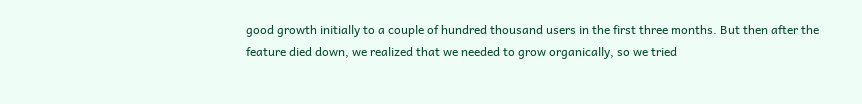good growth initially to a couple of hundred thousand users in the first three months. But then after the feature died down, we realized that we needed to grow organically, so we tried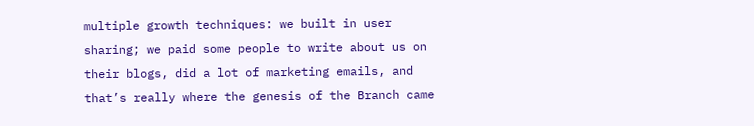multiple growth techniques: we built in user sharing; we paid some people to write about us on their blogs, did a lot of marketing emails, and that’s really where the genesis of the Branch came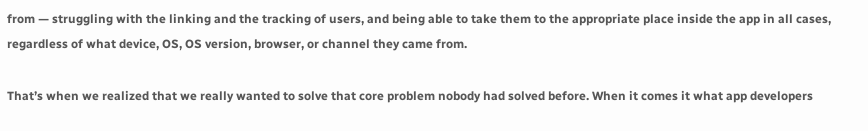from — struggling with the linking and the tracking of users, and being able to take them to the appropriate place inside the app in all cases, regardless of what device, OS, OS version, browser, or channel they came from.

That’s when we realized that we really wanted to solve that core problem nobody had solved before. When it comes it what app developers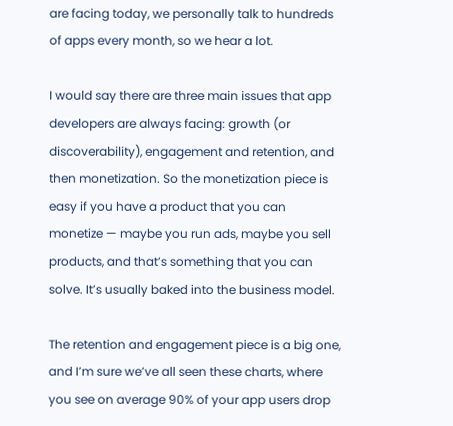are facing today, we personally talk to hundreds of apps every month, so we hear a lot.

I would say there are three main issues that app developers are always facing: growth (or discoverability), engagement and retention, and then monetization. So the monetization piece is easy if you have a product that you can monetize — maybe you run ads, maybe you sell products, and that’s something that you can solve. It’s usually baked into the business model.

The retention and engagement piece is a big one, and I’m sure we’ve all seen these charts, where you see on average 90% of your app users drop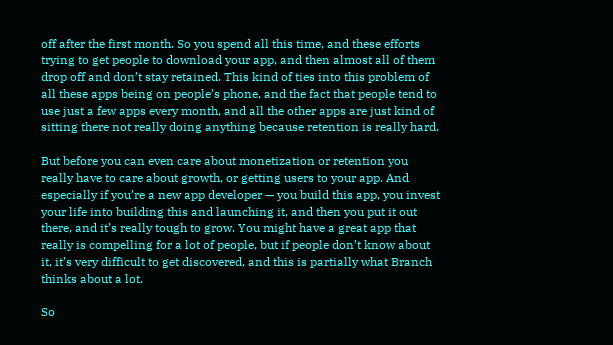off after the first month. So you spend all this time, and these efforts trying to get people to download your app, and then almost all of them drop off and don’t stay retained. This kind of ties into this problem of all these apps being on people’s phone, and the fact that people tend to use just a few apps every month, and all the other apps are just kind of sitting there not really doing anything because retention is really hard.

But before you can even care about monetization or retention you really have to care about growth, or getting users to your app. And especially if you’re a new app developer — you build this app, you invest your life into building this and launching it, and then you put it out there, and it’s really tough to grow. You might have a great app that really is compelling for a lot of people, but if people don’t know about it, it’s very difficult to get discovered, and this is partially what Branch thinks about a lot.

So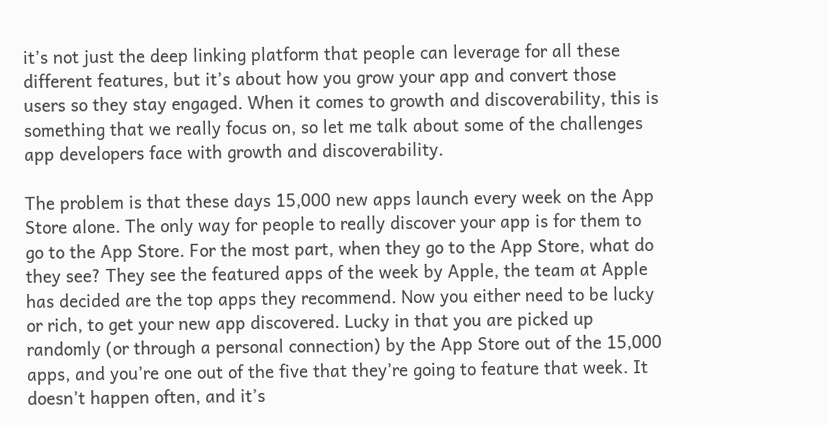it’s not just the deep linking platform that people can leverage for all these different features, but it’s about how you grow your app and convert those users so they stay engaged. When it comes to growth and discoverability, this is something that we really focus on, so let me talk about some of the challenges app developers face with growth and discoverability.

The problem is that these days 15,000 new apps launch every week on the App Store alone. The only way for people to really discover your app is for them to go to the App Store. For the most part, when they go to the App Store, what do they see? They see the featured apps of the week by Apple, the team at Apple has decided are the top apps they recommend. Now you either need to be lucky or rich, to get your new app discovered. Lucky in that you are picked up randomly (or through a personal connection) by the App Store out of the 15,000 apps, and you’re one out of the five that they’re going to feature that week. It doesn’t happen often, and it’s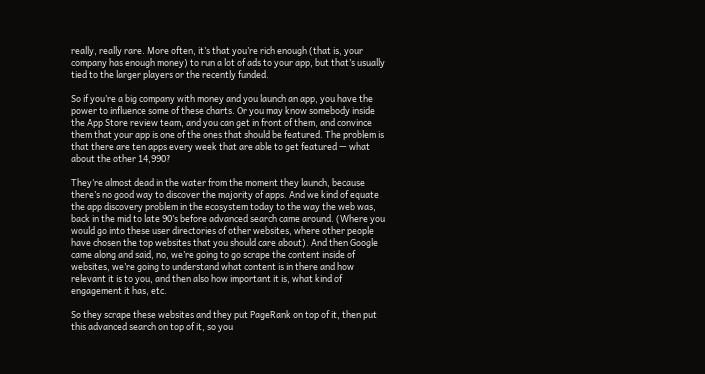really, really rare. More often, it’s that you’re rich enough (that is, your company has enough money) to run a lot of ads to your app, but that’s usually tied to the larger players or the recently funded.

So if you’re a big company with money and you launch an app, you have the power to influence some of these charts. Or you may know somebody inside the App Store review team, and you can get in front of them, and convince them that your app is one of the ones that should be featured. The problem is that there are ten apps every week that are able to get featured — what about the other 14,990?

They’re almost dead in the water from the moment they launch, because there’s no good way to discover the majority of apps. And we kind of equate the app discovery problem in the ecosystem today to the way the web was, back in the mid to late 90’s before advanced search came around. (Where you would go into these user directories of other websites, where other people have chosen the top websites that you should care about). And then Google came along and said, no, we’re going to go scrape the content inside of websites, we’re going to understand what content is in there and how relevant it is to you, and then also how important it is, what kind of engagement it has, etc.

So they scrape these websites and they put PageRank on top of it, then put this advanced search on top of it, so you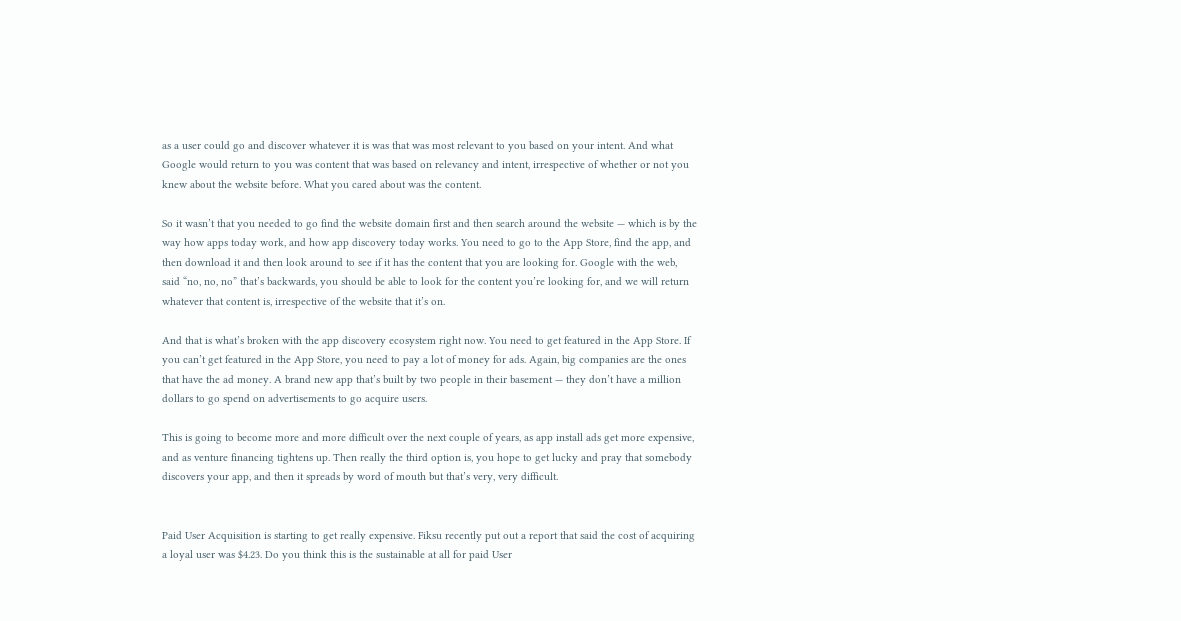as a user could go and discover whatever it is was that was most relevant to you based on your intent. And what Google would return to you was content that was based on relevancy and intent, irrespective of whether or not you knew about the website before. What you cared about was the content.

So it wasn’t that you needed to go find the website domain first and then search around the website — which is by the way how apps today work, and how app discovery today works. You need to go to the App Store, find the app, and then download it and then look around to see if it has the content that you are looking for. Google with the web, said “no, no, no” that’s backwards, you should be able to look for the content you’re looking for, and we will return whatever that content is, irrespective of the website that it’s on.

And that is what’s broken with the app discovery ecosystem right now. You need to get featured in the App Store. If you can’t get featured in the App Store, you need to pay a lot of money for ads. Again, big companies are the ones that have the ad money. A brand new app that’s built by two people in their basement — they don’t have a million dollars to go spend on advertisements to go acquire users.

This is going to become more and more difficult over the next couple of years, as app install ads get more expensive, and as venture financing tightens up. Then really the third option is, you hope to get lucky and pray that somebody discovers your app, and then it spreads by word of mouth but that’s very, very difficult.


Paid User Acquisition is starting to get really expensive. Fiksu recently put out a report that said the cost of acquiring a loyal user was $4.23. Do you think this is the sustainable at all for paid User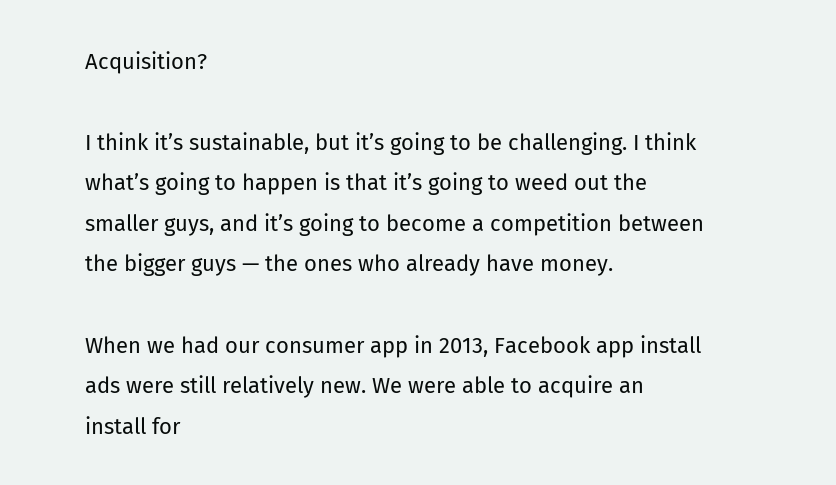Acquisition?

I think it’s sustainable, but it’s going to be challenging. I think what’s going to happen is that it’s going to weed out the smaller guys, and it’s going to become a competition between the bigger guys — the ones who already have money.

When we had our consumer app in 2013, Facebook app install ads were still relatively new. We were able to acquire an install for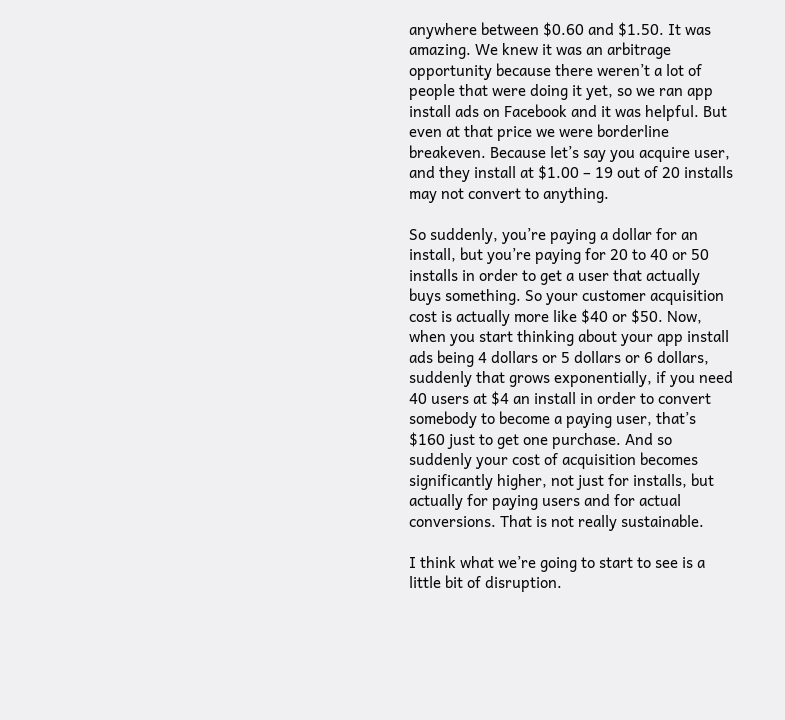anywhere between $0.60 and $1.50. It was amazing. We knew it was an arbitrage opportunity because there weren’t a lot of people that were doing it yet, so we ran app install ads on Facebook and it was helpful. But even at that price we were borderline breakeven. Because let’s say you acquire user, and they install at $1.00 – 19 out of 20 installs may not convert to anything.

So suddenly, you’re paying a dollar for an install, but you’re paying for 20 to 40 or 50 installs in order to get a user that actually buys something. So your customer acquisition cost is actually more like $40 or $50. Now, when you start thinking about your app install ads being 4 dollars or 5 dollars or 6 dollars, suddenly that grows exponentially, if you need 40 users at $4 an install in order to convert somebody to become a paying user, that’s $160 just to get one purchase. And so suddenly your cost of acquisition becomes significantly higher, not just for installs, but actually for paying users and for actual conversions. That is not really sustainable.

I think what we’re going to start to see is a little bit of disruption.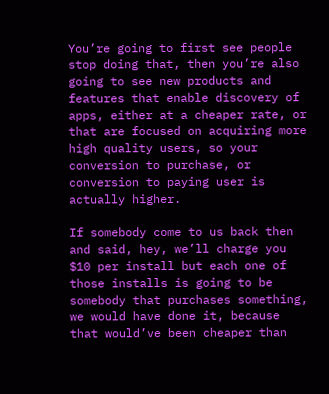You’re going to first see people stop doing that, then you’re also going to see new products and features that enable discovery of apps, either at a cheaper rate, or that are focused on acquiring more high quality users, so your conversion to purchase, or conversion to paying user is actually higher.

If somebody come to us back then and said, hey, we’ll charge you $10 per install but each one of those installs is going to be somebody that purchases something, we would have done it, because that would’ve been cheaper than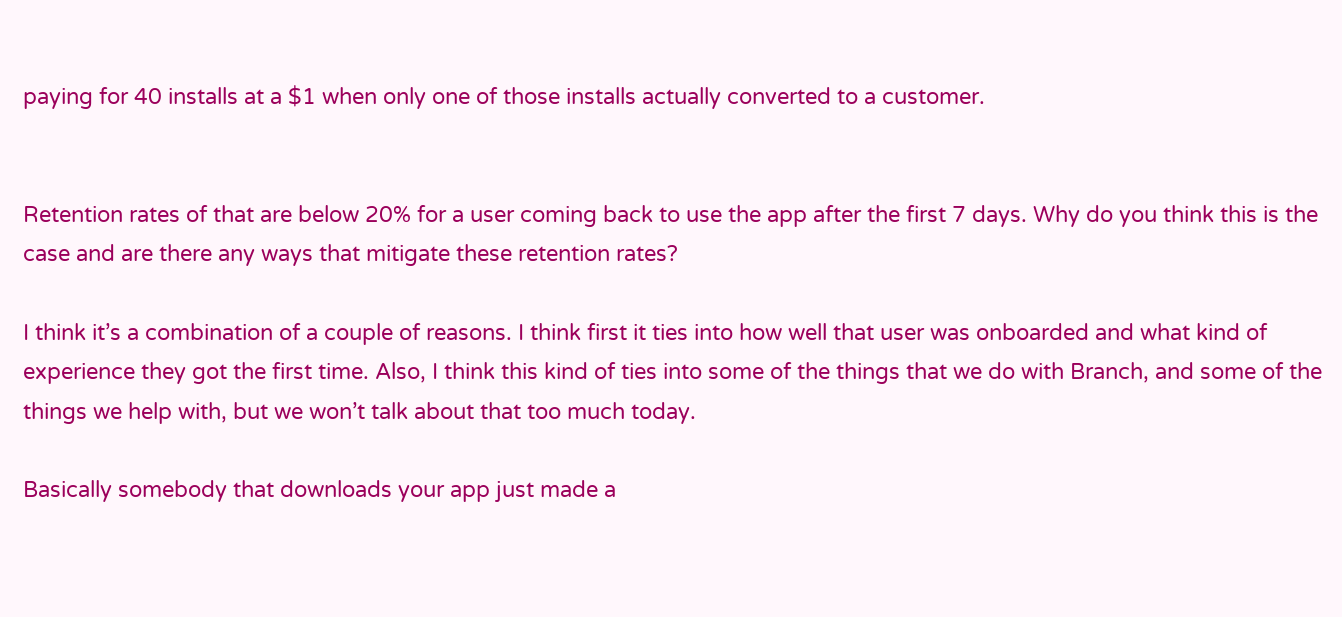paying for 40 installs at a $1 when only one of those installs actually converted to a customer.


Retention rates of that are below 20% for a user coming back to use the app after the first 7 days. Why do you think this is the case and are there any ways that mitigate these retention rates?

I think it’s a combination of a couple of reasons. I think first it ties into how well that user was onboarded and what kind of experience they got the first time. Also, I think this kind of ties into some of the things that we do with Branch, and some of the things we help with, but we won’t talk about that too much today.

Basically somebody that downloads your app just made a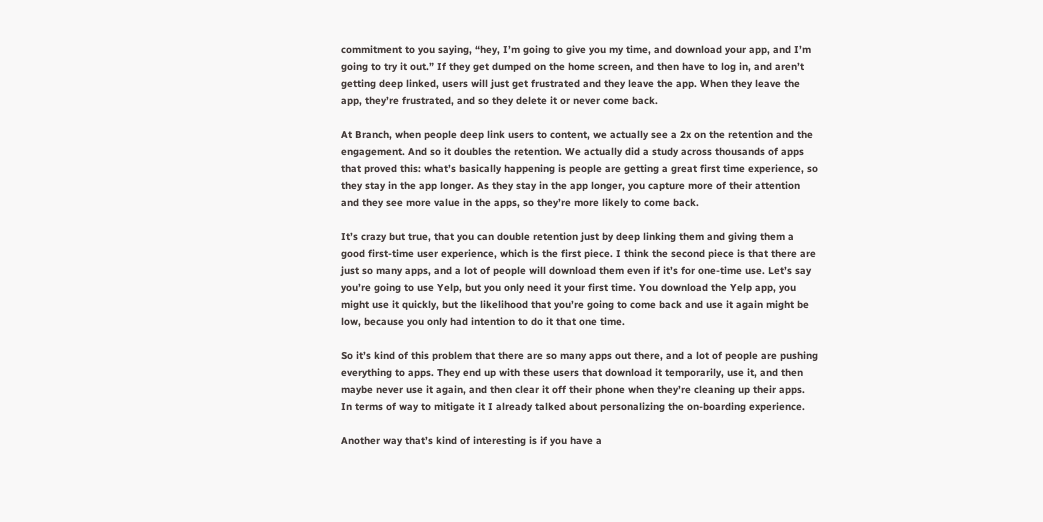commitment to you saying, “hey, I’m going to give you my time, and download your app, and I’m going to try it out.” If they get dumped on the home screen, and then have to log in, and aren’t getting deep linked, users will just get frustrated and they leave the app. When they leave the app, they’re frustrated, and so they delete it or never come back.

At Branch, when people deep link users to content, we actually see a 2x on the retention and the engagement. And so it doubles the retention. We actually did a study across thousands of apps that proved this: what’s basically happening is people are getting a great first time experience, so they stay in the app longer. As they stay in the app longer, you capture more of their attention and they see more value in the apps, so they’re more likely to come back.

It’s crazy but true, that you can double retention just by deep linking them and giving them a good first-time user experience, which is the first piece. I think the second piece is that there are just so many apps, and a lot of people will download them even if it’s for one-time use. Let’s say you’re going to use Yelp, but you only need it your first time. You download the Yelp app, you might use it quickly, but the likelihood that you’re going to come back and use it again might be low, because you only had intention to do it that one time.

So it’s kind of this problem that there are so many apps out there, and a lot of people are pushing everything to apps. They end up with these users that download it temporarily, use it, and then maybe never use it again, and then clear it off their phone when they’re cleaning up their apps. In terms of way to mitigate it I already talked about personalizing the on-boarding experience.

Another way that’s kind of interesting is if you have a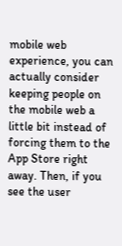mobile web experience, you can actually consider keeping people on the mobile web a little bit instead of forcing them to the App Store right away. Then, if you see the user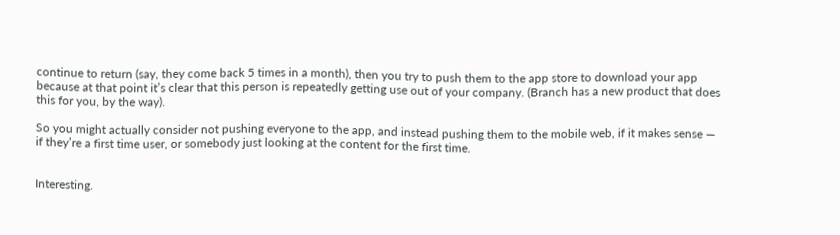continue to return (say, they come back 5 times in a month), then you try to push them to the app store to download your app because at that point it’s clear that this person is repeatedly getting use out of your company. (Branch has a new product that does this for you, by the way).

So you might actually consider not pushing everyone to the app, and instead pushing them to the mobile web, if it makes sense — if they’re a first time user, or somebody just looking at the content for the first time.


Interesting.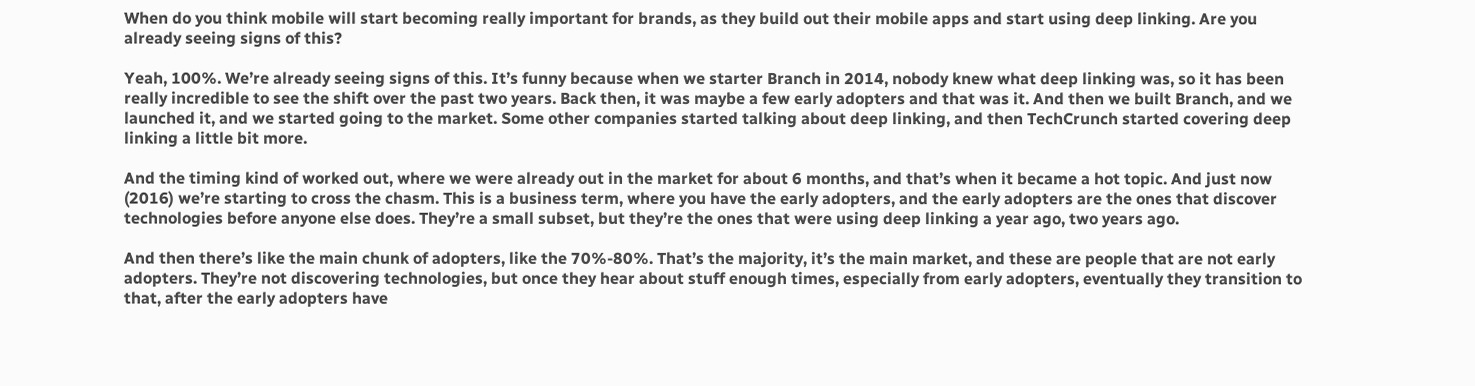When do you think mobile will start becoming really important for brands, as they build out their mobile apps and start using deep linking. Are you already seeing signs of this?

Yeah, 100%. We’re already seeing signs of this. It’s funny because when we starter Branch in 2014, nobody knew what deep linking was, so it has been really incredible to see the shift over the past two years. Back then, it was maybe a few early adopters and that was it. And then we built Branch, and we launched it, and we started going to the market. Some other companies started talking about deep linking, and then TechCrunch started covering deep linking a little bit more.

And the timing kind of worked out, where we were already out in the market for about 6 months, and that’s when it became a hot topic. And just now (2016) we’re starting to cross the chasm. This is a business term, where you have the early adopters, and the early adopters are the ones that discover technologies before anyone else does. They’re a small subset, but they’re the ones that were using deep linking a year ago, two years ago.

And then there’s like the main chunk of adopters, like the 70%-80%. That’s the majority, it’s the main market, and these are people that are not early adopters. They’re not discovering technologies, but once they hear about stuff enough times, especially from early adopters, eventually they transition to that, after the early adopters have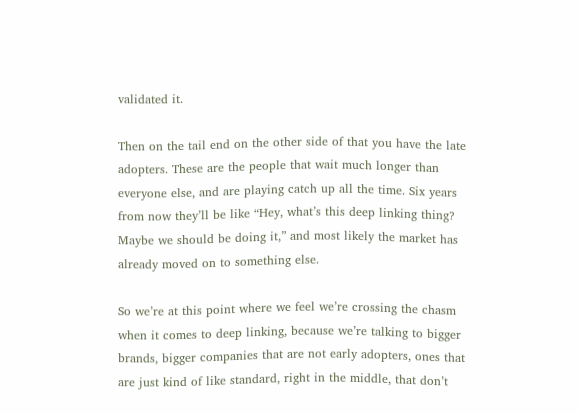validated it.

Then on the tail end on the other side of that you have the late adopters. These are the people that wait much longer than everyone else, and are playing catch up all the time. Six years from now they’ll be like “Hey, what’s this deep linking thing? Maybe we should be doing it,” and most likely the market has already moved on to something else.

So we’re at this point where we feel we’re crossing the chasm when it comes to deep linking, because we’re talking to bigger brands, bigger companies that are not early adopters, ones that are just kind of like standard, right in the middle, that don’t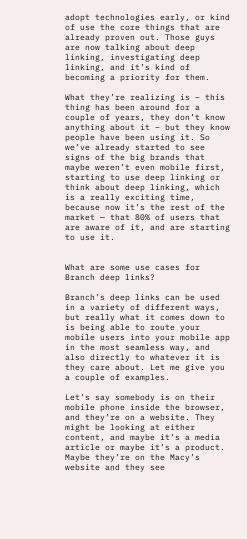adopt technologies early, or kind of use the core things that are already proven out. Those guys are now talking about deep linking, investigating deep linking, and it’s kind of becoming a priority for them.

What they’re realizing is – this thing has been around for a couple of years, they don’t know anything about it – but they know people have been using it. So we’ve already started to see signs of the big brands that maybe weren’t even mobile first, starting to use deep linking or think about deep linking, which is a really exciting time, because now it’s the rest of the market — that 80% of users that are aware of it, and are starting to use it.


What are some use cases for Branch deep links?

Branch’s deep links can be used in a variety of different ways, but really what it comes down to is being able to route your mobile users into your mobile app in the most seamless way, and also directly to whatever it is they care about. Let me give you a couple of examples.

Let’s say somebody is on their mobile phone inside the browser, and they’re on a website. They might be looking at either content, and maybe it’s a media article or maybe it’s a product. Maybe they’re on the Macy’s website and they see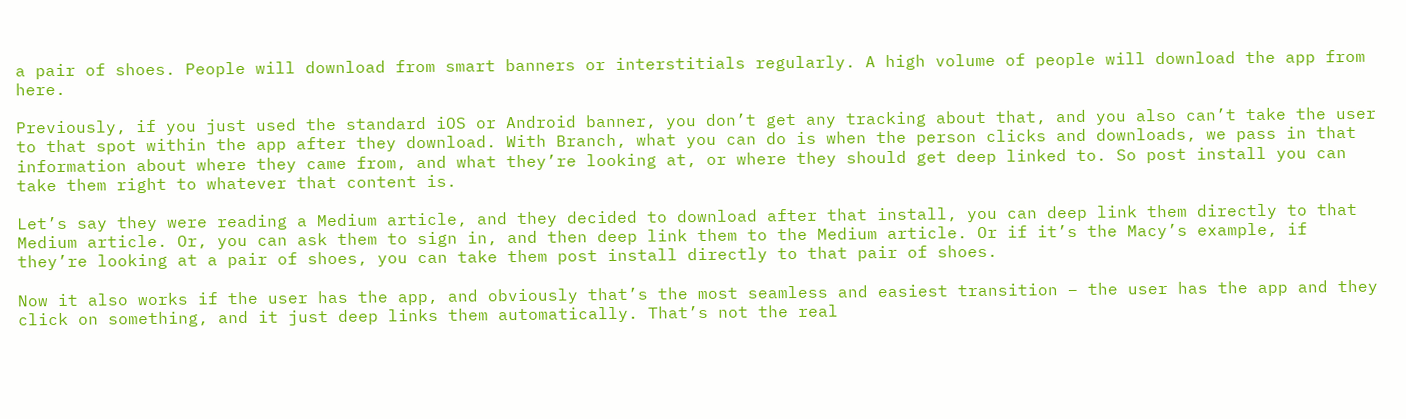a pair of shoes. People will download from smart banners or interstitials regularly. A high volume of people will download the app from here.

Previously, if you just used the standard iOS or Android banner, you don’t get any tracking about that, and you also can’t take the user to that spot within the app after they download. With Branch, what you can do is when the person clicks and downloads, we pass in that information about where they came from, and what they’re looking at, or where they should get deep linked to. So post install you can take them right to whatever that content is.

Let’s say they were reading a Medium article, and they decided to download after that install, you can deep link them directly to that Medium article. Or, you can ask them to sign in, and then deep link them to the Medium article. Or if it’s the Macy’s example, if they’re looking at a pair of shoes, you can take them post install directly to that pair of shoes.

Now it also works if the user has the app, and obviously that’s the most seamless and easiest transition – the user has the app and they click on something, and it just deep links them automatically. That’s not the real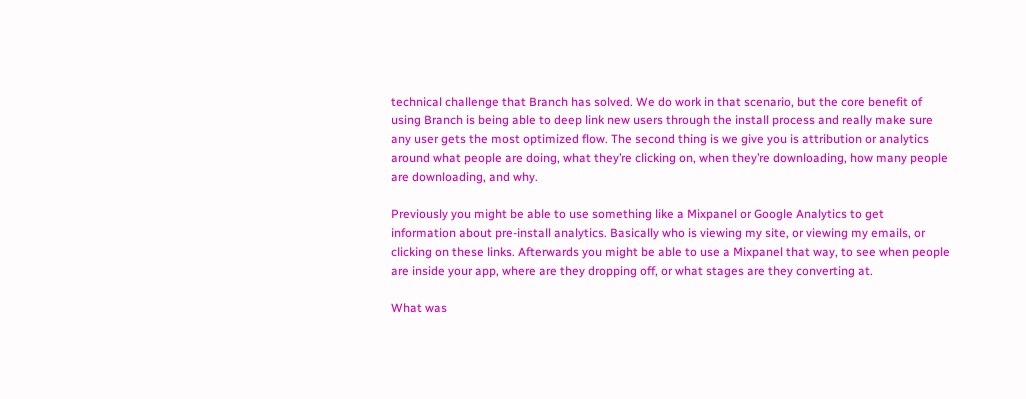technical challenge that Branch has solved. We do work in that scenario, but the core benefit of using Branch is being able to deep link new users through the install process and really make sure any user gets the most optimized flow. The second thing is we give you is attribution or analytics around what people are doing, what they’re clicking on, when they’re downloading, how many people are downloading, and why.

Previously you might be able to use something like a Mixpanel or Google Analytics to get information about pre-install analytics. Basically who is viewing my site, or viewing my emails, or clicking on these links. Afterwards you might be able to use a Mixpanel that way, to see when people are inside your app, where are they dropping off, or what stages are they converting at.

What was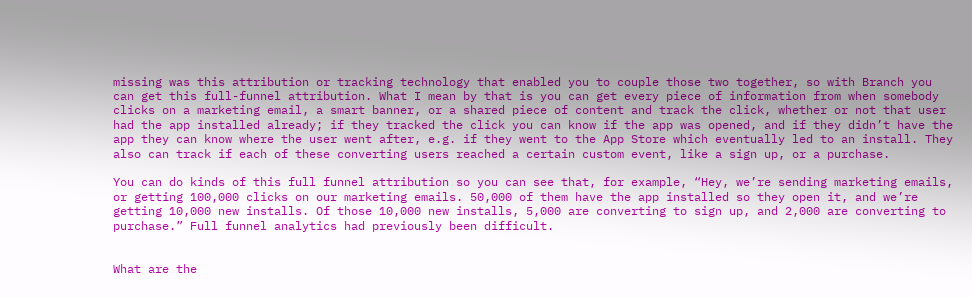missing was this attribution or tracking technology that enabled you to couple those two together, so with Branch you can get this full-funnel attribution. What I mean by that is you can get every piece of information from when somebody clicks on a marketing email, a smart banner, or a shared piece of content and track the click, whether or not that user had the app installed already; if they tracked the click you can know if the app was opened, and if they didn’t have the app they can know where the user went after, e.g. if they went to the App Store which eventually led to an install. They also can track if each of these converting users reached a certain custom event, like a sign up, or a purchase.

You can do kinds of this full funnel attribution so you can see that, for example, “Hey, we’re sending marketing emails, or getting 100,000 clicks on our marketing emails. 50,000 of them have the app installed so they open it, and we’re getting 10,000 new installs. Of those 10,000 new installs, 5,000 are converting to sign up, and 2,000 are converting to purchase.” Full funnel analytics had previously been difficult.


What are the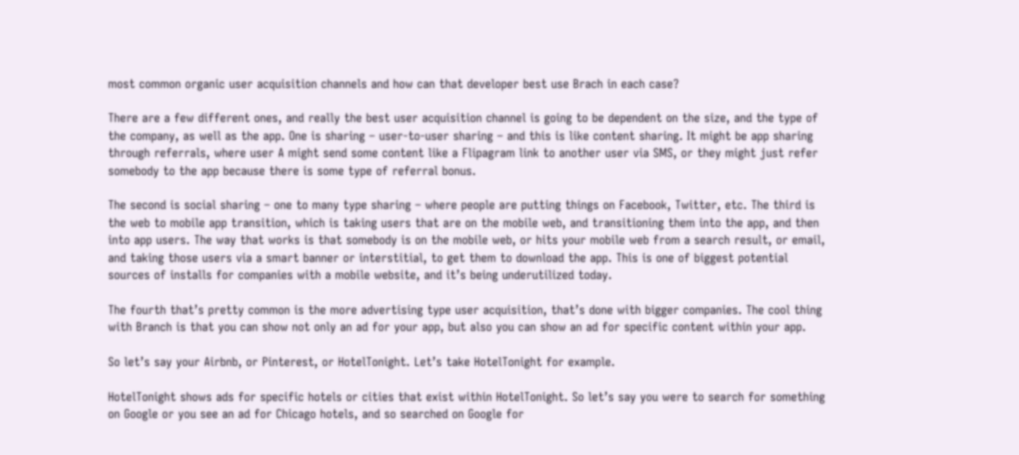most common organic user acquisition channels and how can that developer best use Brach in each case?

There are a few different ones, and really the best user acquisition channel is going to be dependent on the size, and the type of the company, as well as the app. One is sharing – user-to-user sharing – and this is like content sharing. It might be app sharing through referrals, where user A might send some content like a Flipagram link to another user via SMS, or they might just refer somebody to the app because there is some type of referral bonus.

The second is social sharing – one to many type sharing – where people are putting things on Facebook, Twitter, etc. The third is the web to mobile app transition, which is taking users that are on the mobile web, and transitioning them into the app, and then into app users. The way that works is that somebody is on the mobile web, or hits your mobile web from a search result, or email, and taking those users via a smart banner or interstitial, to get them to download the app. This is one of biggest potential sources of installs for companies with a mobile website, and it’s being underutilized today.

The fourth that’s pretty common is the more advertising type user acquisition, that’s done with bigger companies. The cool thing with Branch is that you can show not only an ad for your app, but also you can show an ad for specific content within your app.

So let’s say your Airbnb, or Pinterest, or HotelTonight. Let’s take HotelTonight for example.

HotelTonight shows ads for specific hotels or cities that exist within HotelTonight. So let’s say you were to search for something on Google or you see an ad for Chicago hotels, and so searched on Google for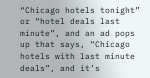“Chicago hotels tonight” or “hotel deals last minute”, and an ad pops up that says, “Chicago hotels with last minute deals”, and it’s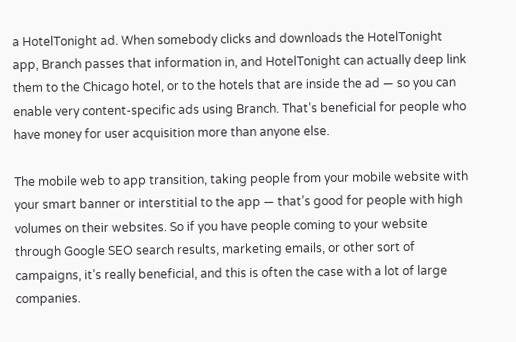a HotelTonight ad. When somebody clicks and downloads the HotelTonight app, Branch passes that information in, and HotelTonight can actually deep link them to the Chicago hotel, or to the hotels that are inside the ad — so you can enable very content-specific ads using Branch. That’s beneficial for people who have money for user acquisition more than anyone else.

The mobile web to app transition, taking people from your mobile website with your smart banner or interstitial to the app — that’s good for people with high volumes on their websites. So if you have people coming to your website through Google SEO search results, marketing emails, or other sort of campaigns, it’s really beneficial, and this is often the case with a lot of large companies.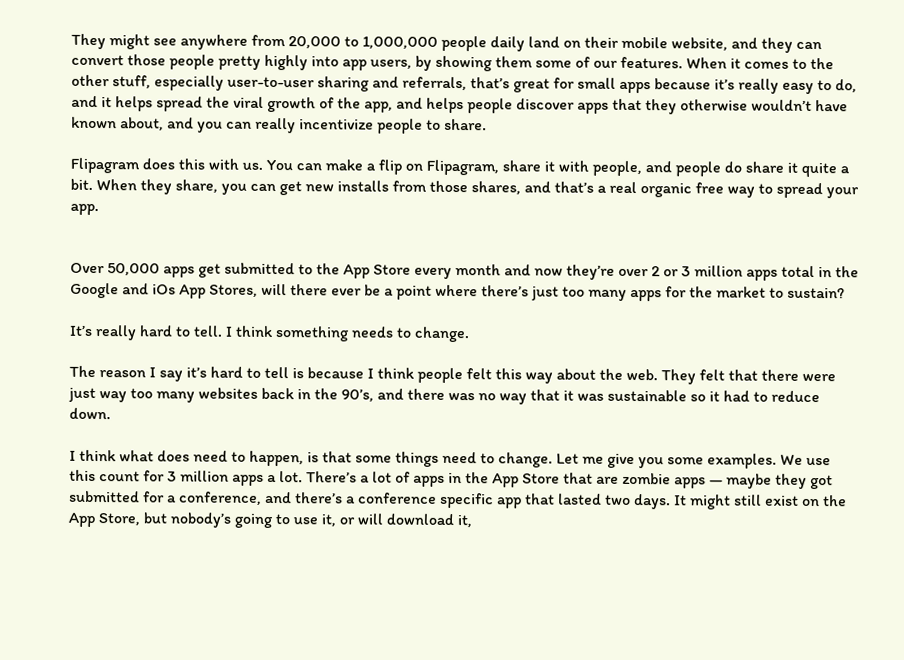They might see anywhere from 20,000 to 1,000,000 people daily land on their mobile website, and they can convert those people pretty highly into app users, by showing them some of our features. When it comes to the other stuff, especially user-to-user sharing and referrals, that’s great for small apps because it’s really easy to do, and it helps spread the viral growth of the app, and helps people discover apps that they otherwise wouldn’t have known about, and you can really incentivize people to share.

Flipagram does this with us. You can make a flip on Flipagram, share it with people, and people do share it quite a bit. When they share, you can get new installs from those shares, and that’s a real organic free way to spread your app.


Over 50,000 apps get submitted to the App Store every month and now they’re over 2 or 3 million apps total in the Google and iOs App Stores, will there ever be a point where there’s just too many apps for the market to sustain?

It’s really hard to tell. I think something needs to change.

The reason I say it’s hard to tell is because I think people felt this way about the web. They felt that there were just way too many websites back in the 90’s, and there was no way that it was sustainable so it had to reduce down.

I think what does need to happen, is that some things need to change. Let me give you some examples. We use this count for 3 million apps a lot. There’s a lot of apps in the App Store that are zombie apps — maybe they got submitted for a conference, and there’s a conference specific app that lasted two days. It might still exist on the App Store, but nobody’s going to use it, or will download it,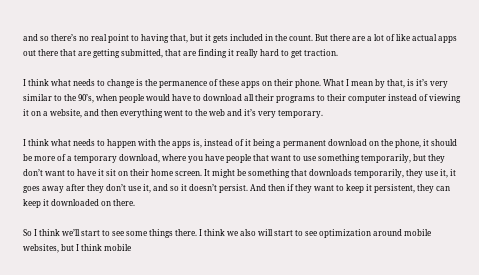and so there’s no real point to having that, but it gets included in the count. But there are a lot of like actual apps out there that are getting submitted, that are finding it really hard to get traction.

I think what needs to change is the permanence of these apps on their phone. What I mean by that, is it’s very similar to the 90’s, when people would have to download all their programs to their computer instead of viewing it on a website, and then everything went to the web and it’s very temporary.

I think what needs to happen with the apps is, instead of it being a permanent download on the phone, it should be more of a temporary download, where you have people that want to use something temporarily, but they don’t want to have it sit on their home screen. It might be something that downloads temporarily, they use it, it goes away after they don’t use it, and so it doesn’t persist. And then if they want to keep it persistent, they can keep it downloaded on there.

So I think we’ll start to see some things there. I think we also will start to see optimization around mobile websites, but I think mobile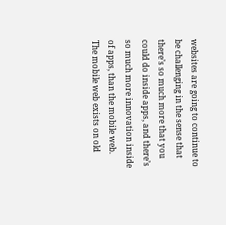websites are going to continue to be challenging in the sense that there’s so much more that you could do inside apps, and there’s so much more innovation inside of apps, than the mobile web. The mobile web exists on old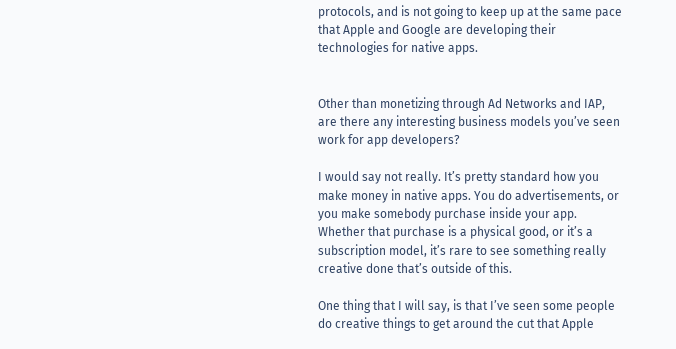protocols, and is not going to keep up at the same pace that Apple and Google are developing their technologies for native apps.


Other than monetizing through Ad Networks and IAP, are there any interesting business models you’ve seen work for app developers?

I would say not really. It’s pretty standard how you make money in native apps. You do advertisements, or you make somebody purchase inside your app. Whether that purchase is a physical good, or it’s a subscription model, it’s rare to see something really creative done that’s outside of this.

One thing that I will say, is that I’ve seen some people do creative things to get around the cut that Apple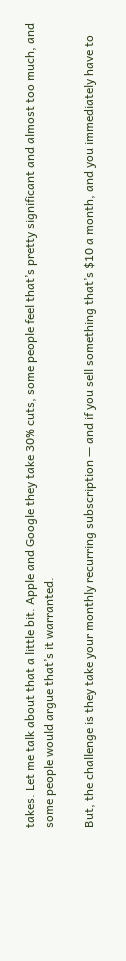takes. Let me talk about that a little bit. Apple and Google they take 30% cuts, some people feel that’s pretty significant and almost too much, and some people would argue that’s it warranted.

But, the challenge is they take your monthly recurring subscription — and if you sell something that’s $10 a month, and you immediately have to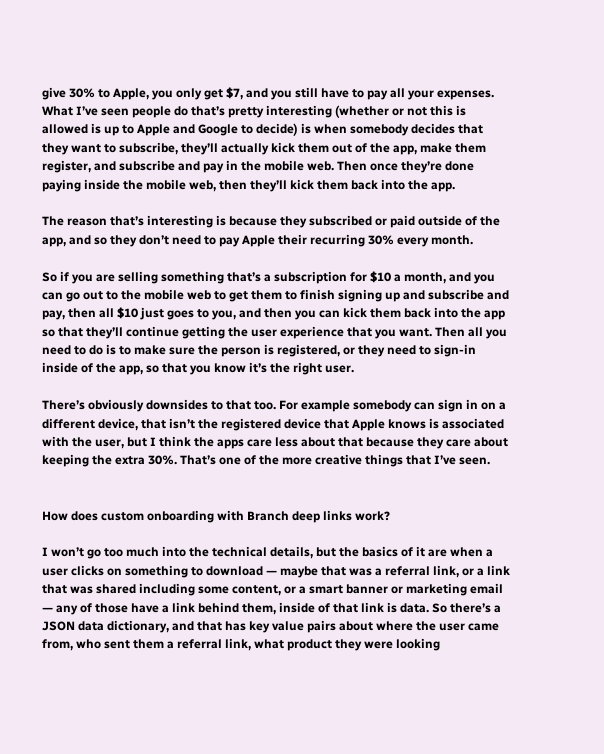give 30% to Apple, you only get $7, and you still have to pay all your expenses. What I’ve seen people do that’s pretty interesting (whether or not this is allowed is up to Apple and Google to decide) is when somebody decides that they want to subscribe, they’ll actually kick them out of the app, make them register, and subscribe and pay in the mobile web. Then once they’re done paying inside the mobile web, then they’ll kick them back into the app.

The reason that’s interesting is because they subscribed or paid outside of the app, and so they don’t need to pay Apple their recurring 30% every month.

So if you are selling something that’s a subscription for $10 a month, and you can go out to the mobile web to get them to finish signing up and subscribe and pay, then all $10 just goes to you, and then you can kick them back into the app so that they’ll continue getting the user experience that you want. Then all you need to do is to make sure the person is registered, or they need to sign-in inside of the app, so that you know it’s the right user.

There’s obviously downsides to that too. For example somebody can sign in on a different device, that isn’t the registered device that Apple knows is associated with the user, but I think the apps care less about that because they care about keeping the extra 30%. That’s one of the more creative things that I’ve seen.


How does custom onboarding with Branch deep links work?

I won’t go too much into the technical details, but the basics of it are when a user clicks on something to download — maybe that was a referral link, or a link that was shared including some content, or a smart banner or marketing email — any of those have a link behind them, inside of that link is data. So there’s a JSON data dictionary, and that has key value pairs about where the user came from, who sent them a referral link, what product they were looking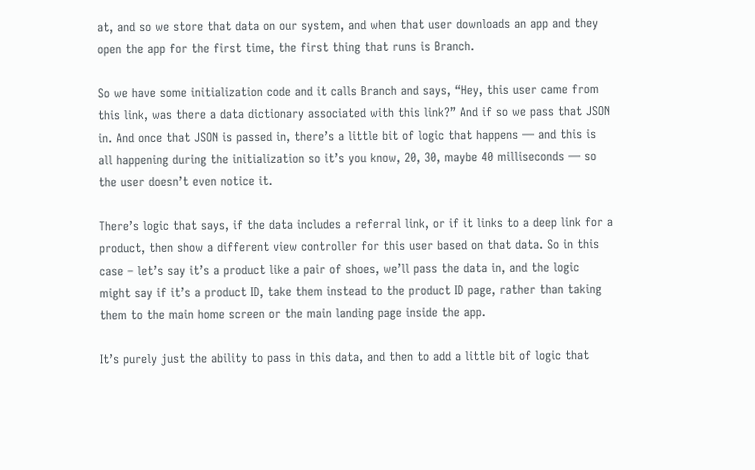at, and so we store that data on our system, and when that user downloads an app and they open the app for the first time, the first thing that runs is Branch.

So we have some initialization code and it calls Branch and says, “Hey, this user came from this link, was there a data dictionary associated with this link?” And if so we pass that JSON in. And once that JSON is passed in, there’s a little bit of logic that happens — and this is all happening during the initialization so it’s you know, 20, 30, maybe 40 milliseconds — so the user doesn’t even notice it.

There’s logic that says, if the data includes a referral link, or if it links to a deep link for a product, then show a different view controller for this user based on that data. So in this case – let’s say it’s a product like a pair of shoes, we’ll pass the data in, and the logic might say if it’s a product ID, take them instead to the product ID page, rather than taking them to the main home screen or the main landing page inside the app.

It’s purely just the ability to pass in this data, and then to add a little bit of logic that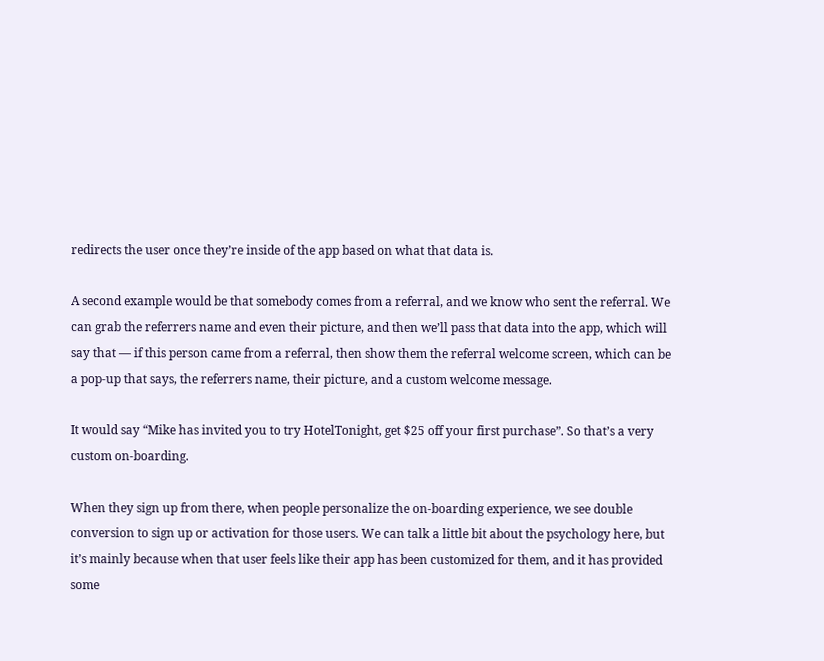redirects the user once they’re inside of the app based on what that data is.

A second example would be that somebody comes from a referral, and we know who sent the referral. We can grab the referrers name and even their picture, and then we’ll pass that data into the app, which will say that — if this person came from a referral, then show them the referral welcome screen, which can be a pop-up that says, the referrers name, their picture, and a custom welcome message.

It would say “Mike has invited you to try HotelTonight, get $25 off your first purchase”. So that’s a very custom on-boarding.

When they sign up from there, when people personalize the on-boarding experience, we see double conversion to sign up or activation for those users. We can talk a little bit about the psychology here, but it’s mainly because when that user feels like their app has been customized for them, and it has provided some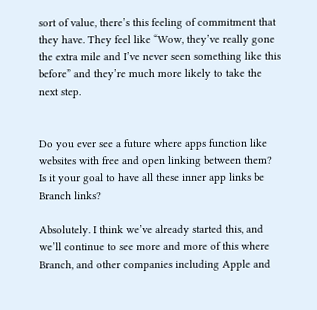sort of value, there’s this feeling of commitment that they have. They feel like “Wow, they’ve really gone the extra mile and I’ve never seen something like this before” and they’re much more likely to take the next step.


Do you ever see a future where apps function like websites with free and open linking between them? Is it your goal to have all these inner app links be Branch links?

Absolutely. I think we’ve already started this, and we’ll continue to see more and more of this where Branch, and other companies including Apple and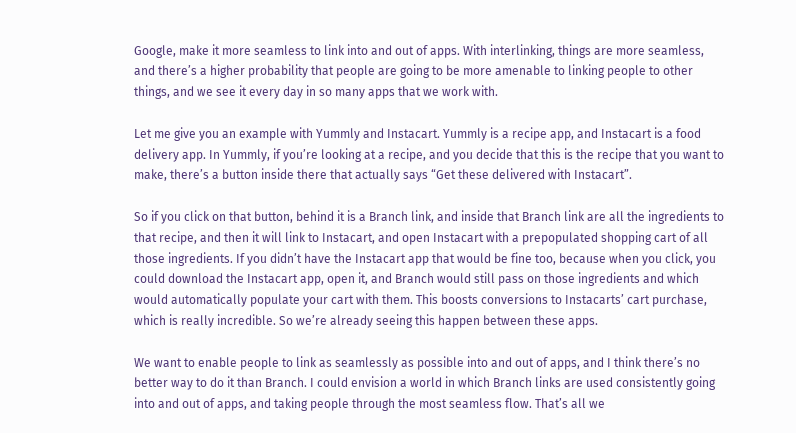Google, make it more seamless to link into and out of apps. With interlinking, things are more seamless, and there’s a higher probability that people are going to be more amenable to linking people to other things, and we see it every day in so many apps that we work with.

Let me give you an example with Yummly and Instacart. Yummly is a recipe app, and Instacart is a food delivery app. In Yummly, if you’re looking at a recipe, and you decide that this is the recipe that you want to make, there’s a button inside there that actually says “Get these delivered with Instacart”.

So if you click on that button, behind it is a Branch link, and inside that Branch link are all the ingredients to that recipe, and then it will link to Instacart, and open Instacart with a prepopulated shopping cart of all those ingredients. If you didn’t have the Instacart app that would be fine too, because when you click, you could download the Instacart app, open it, and Branch would still pass on those ingredients and which would automatically populate your cart with them. This boosts conversions to Instacarts’ cart purchase, which is really incredible. So we’re already seeing this happen between these apps.

We want to enable people to link as seamlessly as possible into and out of apps, and I think there’s no better way to do it than Branch. I could envision a world in which Branch links are used consistently going into and out of apps, and taking people through the most seamless flow. That’s all we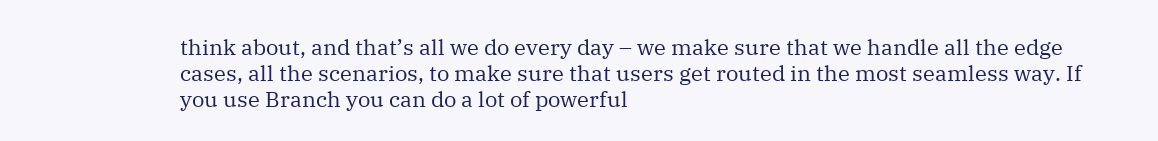think about, and that’s all we do every day – we make sure that we handle all the edge cases, all the scenarios, to make sure that users get routed in the most seamless way. If you use Branch you can do a lot of powerful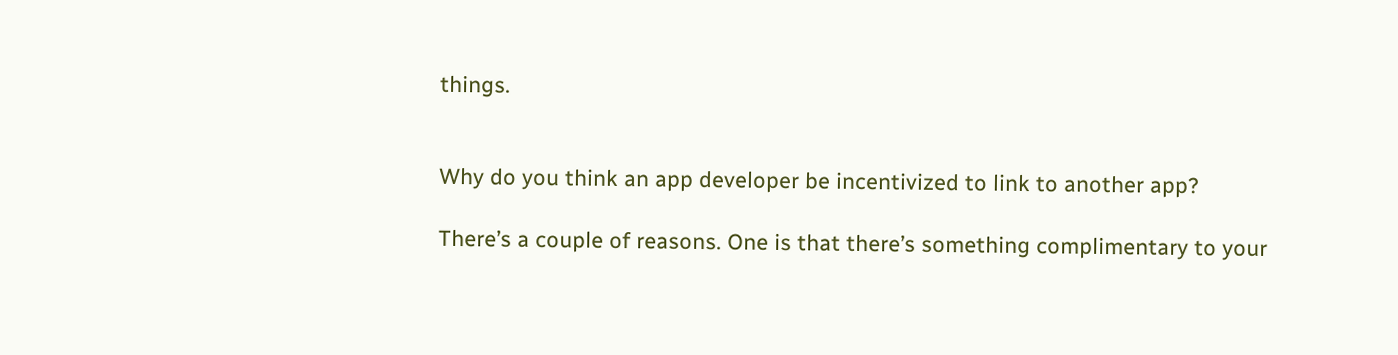things.


Why do you think an app developer be incentivized to link to another app?

There’s a couple of reasons. One is that there’s something complimentary to your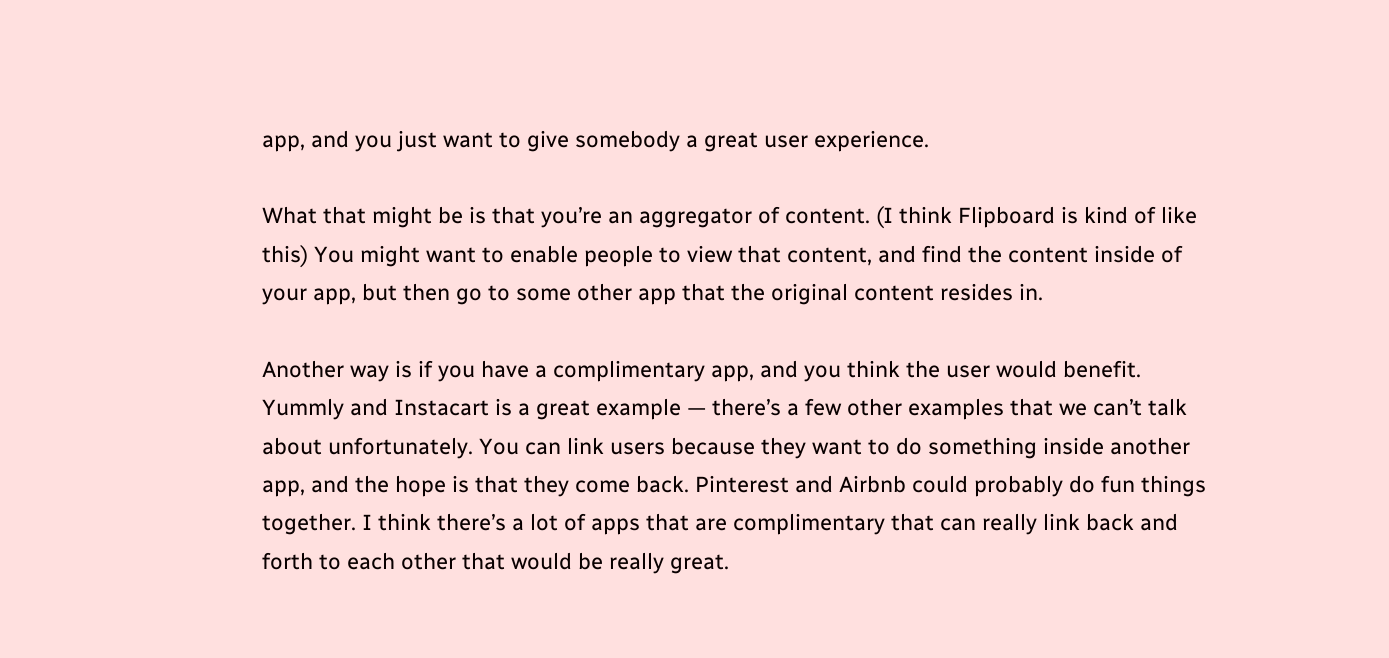app, and you just want to give somebody a great user experience.

What that might be is that you’re an aggregator of content. (I think Flipboard is kind of like this) You might want to enable people to view that content, and find the content inside of your app, but then go to some other app that the original content resides in.

Another way is if you have a complimentary app, and you think the user would benefit. Yummly and Instacart is a great example — there’s a few other examples that we can’t talk about unfortunately. You can link users because they want to do something inside another app, and the hope is that they come back. Pinterest and Airbnb could probably do fun things together. I think there’s a lot of apps that are complimentary that can really link back and forth to each other that would be really great.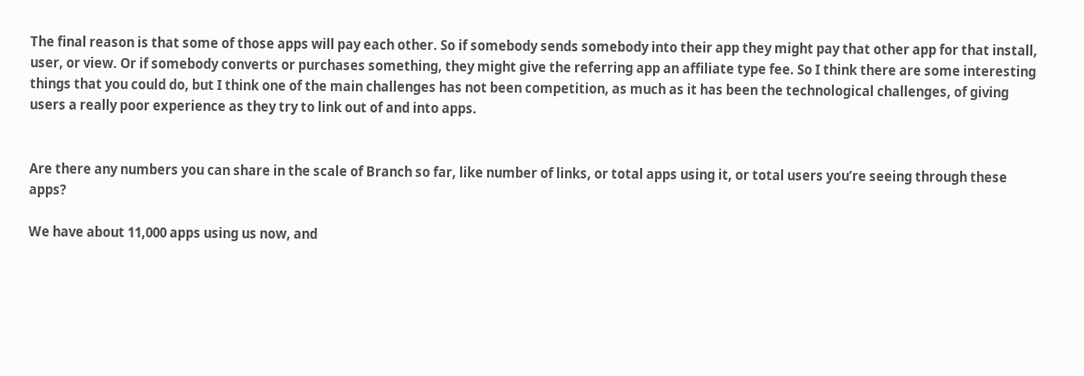The final reason is that some of those apps will pay each other. So if somebody sends somebody into their app they might pay that other app for that install, user, or view. Or if somebody converts or purchases something, they might give the referring app an affiliate type fee. So I think there are some interesting things that you could do, but I think one of the main challenges has not been competition, as much as it has been the technological challenges, of giving users a really poor experience as they try to link out of and into apps.


Are there any numbers you can share in the scale of Branch so far, like number of links, or total apps using it, or total users you’re seeing through these apps?

We have about 11,000 apps using us now, and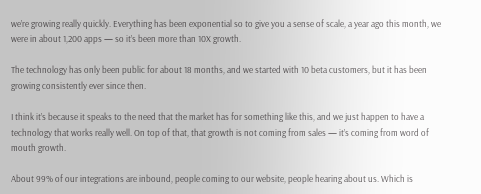we’re growing really quickly. Everything has been exponential so to give you a sense of scale, a year ago this month, we were in about 1,200 apps — so it’s been more than 10X growth.

The technology has only been public for about 18 months, and we started with 10 beta customers, but it has been growing consistently ever since then.

I think it’s because it speaks to the need that the market has for something like this, and we just happen to have a technology that works really well. On top of that, that growth is not coming from sales — it’s coming from word of mouth growth.

About 99% of our integrations are inbound, people coming to our website, people hearing about us. Which is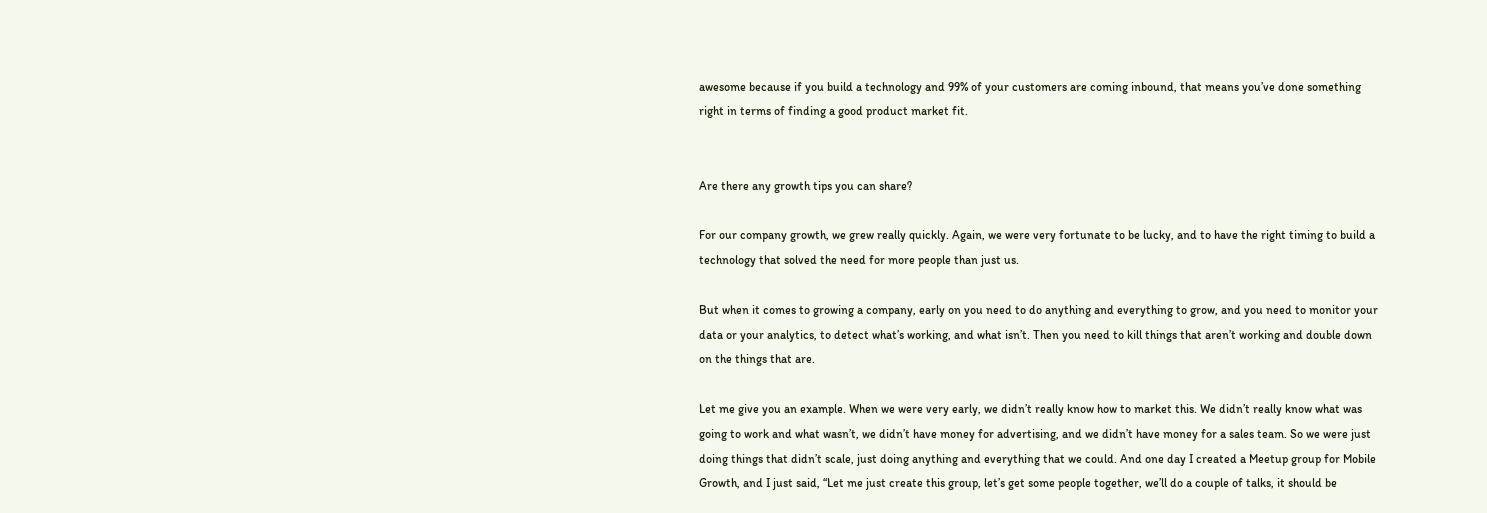awesome because if you build a technology and 99% of your customers are coming inbound, that means you’ve done something right in terms of finding a good product market fit.


Are there any growth tips you can share?

For our company growth, we grew really quickly. Again, we were very fortunate to be lucky, and to have the right timing to build a technology that solved the need for more people than just us.

But when it comes to growing a company, early on you need to do anything and everything to grow, and you need to monitor your data or your analytics, to detect what’s working, and what isn’t. Then you need to kill things that aren’t working and double down on the things that are.

Let me give you an example. When we were very early, we didn’t really know how to market this. We didn’t really know what was going to work and what wasn’t, we didn’t have money for advertising, and we didn’t have money for a sales team. So we were just doing things that didn’t scale, just doing anything and everything that we could. And one day I created a Meetup group for Mobile Growth, and I just said, “Let me just create this group, let’s get some people together, we’ll do a couple of talks, it should be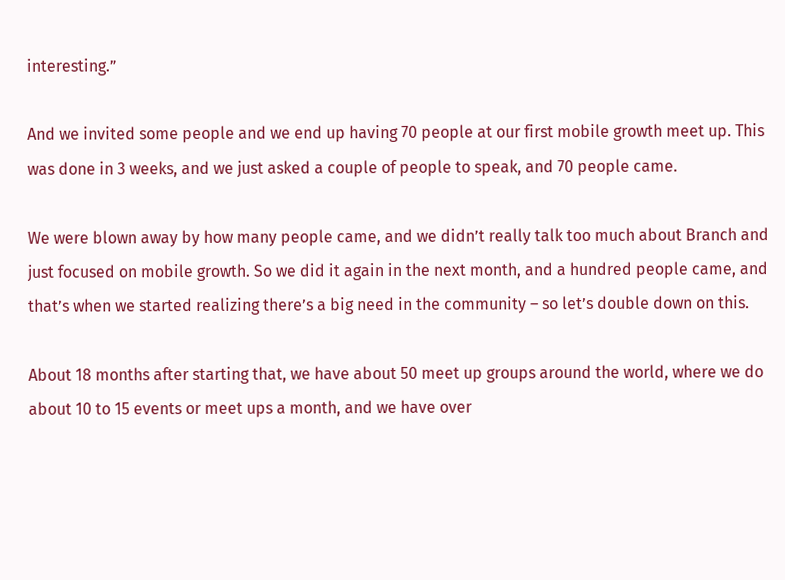interesting.”

And we invited some people and we end up having 70 people at our first mobile growth meet up. This was done in 3 weeks, and we just asked a couple of people to speak, and 70 people came.

We were blown away by how many people came, and we didn’t really talk too much about Branch and just focused on mobile growth. So we did it again in the next month, and a hundred people came, and that’s when we started realizing there’s a big need in the community – so let’s double down on this.

About 18 months after starting that, we have about 50 meet up groups around the world, where we do about 10 to 15 events or meet ups a month, and we have over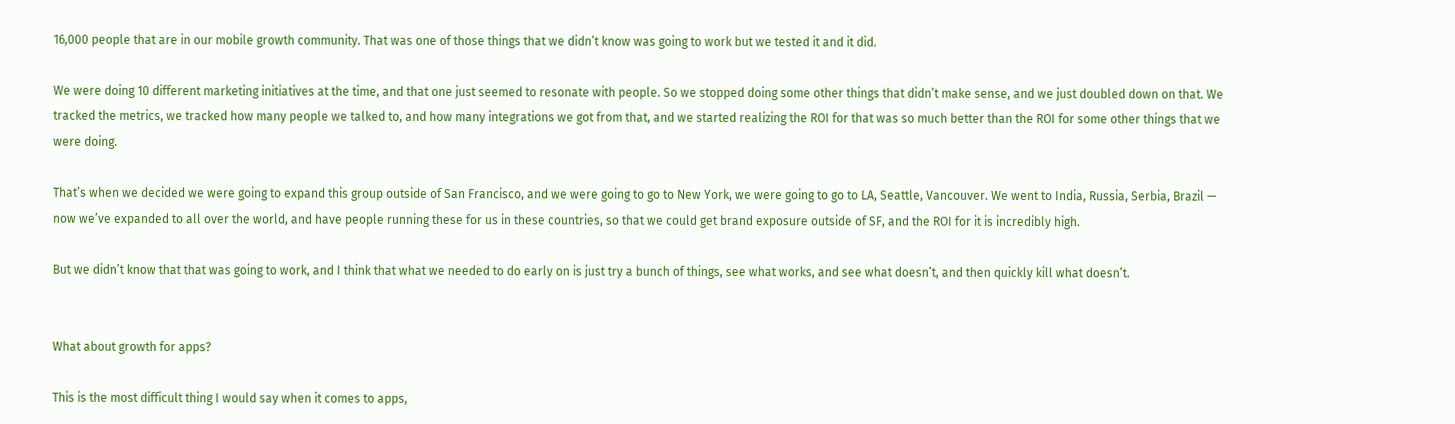16,000 people that are in our mobile growth community. That was one of those things that we didn’t know was going to work but we tested it and it did.

We were doing 10 different marketing initiatives at the time, and that one just seemed to resonate with people. So we stopped doing some other things that didn’t make sense, and we just doubled down on that. We tracked the metrics, we tracked how many people we talked to, and how many integrations we got from that, and we started realizing the ROI for that was so much better than the ROI for some other things that we were doing.

That’s when we decided we were going to expand this group outside of San Francisco, and we were going to go to New York, we were going to go to LA, Seattle, Vancouver. We went to India, Russia, Serbia, Brazil — now we’ve expanded to all over the world, and have people running these for us in these countries, so that we could get brand exposure outside of SF, and the ROI for it is incredibly high.

But we didn’t know that that was going to work, and I think that what we needed to do early on is just try a bunch of things, see what works, and see what doesn’t, and then quickly kill what doesn’t.


What about growth for apps?

This is the most difficult thing I would say when it comes to apps,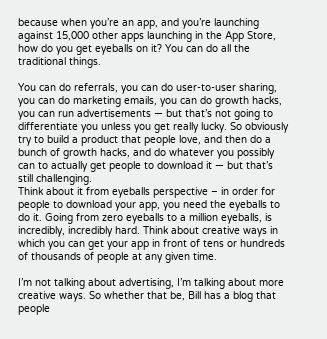because when you’re an app, and you’re launching against 15,000 other apps launching in the App Store, how do you get eyeballs on it? You can do all the traditional things.

You can do referrals, you can do user-to-user sharing, you can do marketing emails, you can do growth hacks, you can run advertisements — but that’s not going to differentiate you unless you get really lucky. So obviously try to build a product that people love, and then do a bunch of growth hacks, and do whatever you possibly can to actually get people to download it — but that’s still challenging.
Think about it from eyeballs perspective – in order for people to download your app, you need the eyeballs to do it. Going from zero eyeballs to a million eyeballs, is incredibly, incredibly hard. Think about creative ways in which you can get your app in front of tens or hundreds of thousands of people at any given time.

I’m not talking about advertising, I’m talking about more creative ways. So whether that be, Bill has a blog that people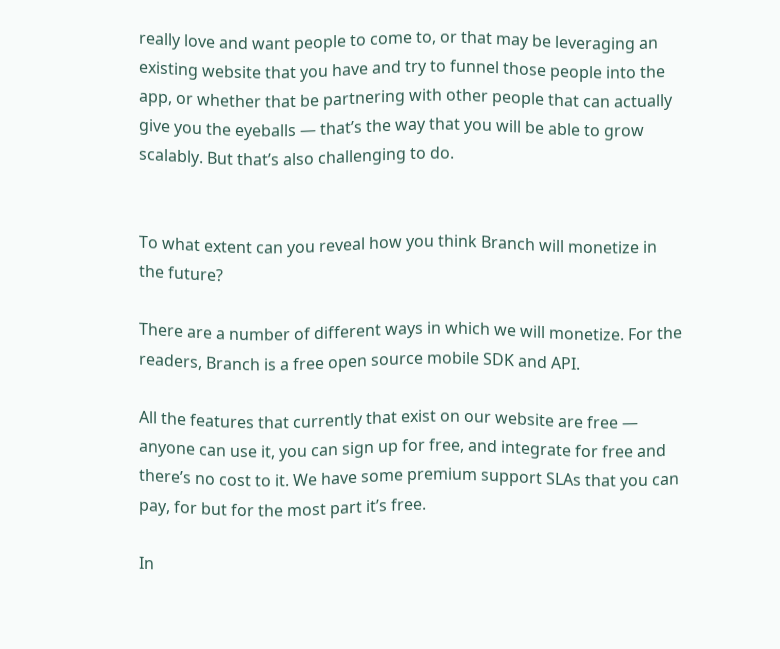really love and want people to come to, or that may be leveraging an existing website that you have and try to funnel those people into the app, or whether that be partnering with other people that can actually give you the eyeballs — that’s the way that you will be able to grow scalably. But that’s also challenging to do.


To what extent can you reveal how you think Branch will monetize in the future?

There are a number of different ways in which we will monetize. For the readers, Branch is a free open source mobile SDK and API.

All the features that currently that exist on our website are free — anyone can use it, you can sign up for free, and integrate for free and there’s no cost to it. We have some premium support SLAs that you can pay, for but for the most part it’s free.

In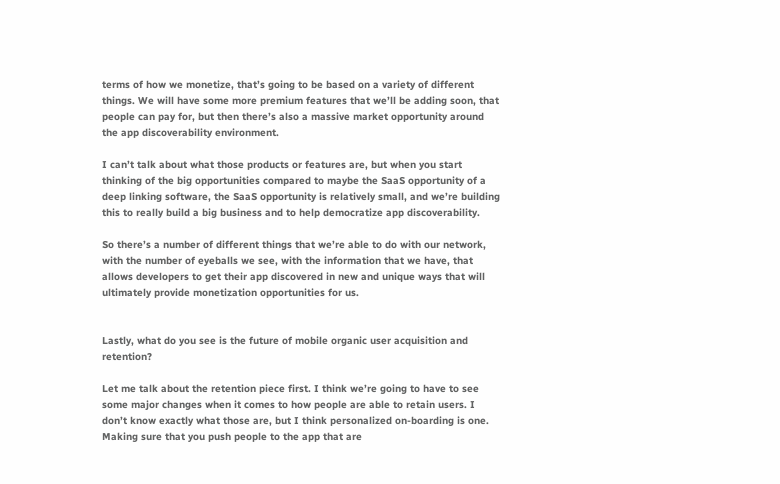terms of how we monetize, that’s going to be based on a variety of different things. We will have some more premium features that we’ll be adding soon, that people can pay for, but then there’s also a massive market opportunity around the app discoverability environment.

I can’t talk about what those products or features are, but when you start thinking of the big opportunities compared to maybe the SaaS opportunity of a deep linking software, the SaaS opportunity is relatively small, and we’re building this to really build a big business and to help democratize app discoverability.

So there’s a number of different things that we’re able to do with our network, with the number of eyeballs we see, with the information that we have, that allows developers to get their app discovered in new and unique ways that will ultimately provide monetization opportunities for us.


Lastly, what do you see is the future of mobile organic user acquisition and retention?

Let me talk about the retention piece first. I think we’re going to have to see some major changes when it comes to how people are able to retain users. I don’t know exactly what those are, but I think personalized on-boarding is one. Making sure that you push people to the app that are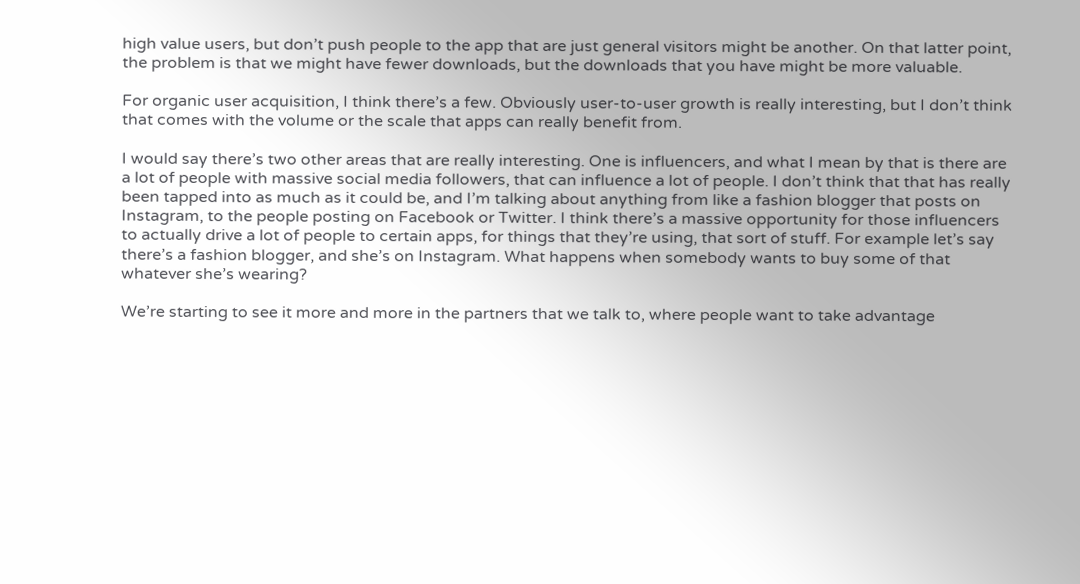high value users, but don’t push people to the app that are just general visitors might be another. On that latter point, the problem is that we might have fewer downloads, but the downloads that you have might be more valuable.

For organic user acquisition, I think there’s a few. Obviously user-to-user growth is really interesting, but I don’t think that comes with the volume or the scale that apps can really benefit from.

I would say there’s two other areas that are really interesting. One is influencers, and what I mean by that is there are a lot of people with massive social media followers, that can influence a lot of people. I don’t think that that has really been tapped into as much as it could be, and I’m talking about anything from like a fashion blogger that posts on Instagram, to the people posting on Facebook or Twitter. I think there’s a massive opportunity for those influencers to actually drive a lot of people to certain apps, for things that they’re using, that sort of stuff. For example let’s say there’s a fashion blogger, and she’s on Instagram. What happens when somebody wants to buy some of that whatever she’s wearing?

We’re starting to see it more and more in the partners that we talk to, where people want to take advantage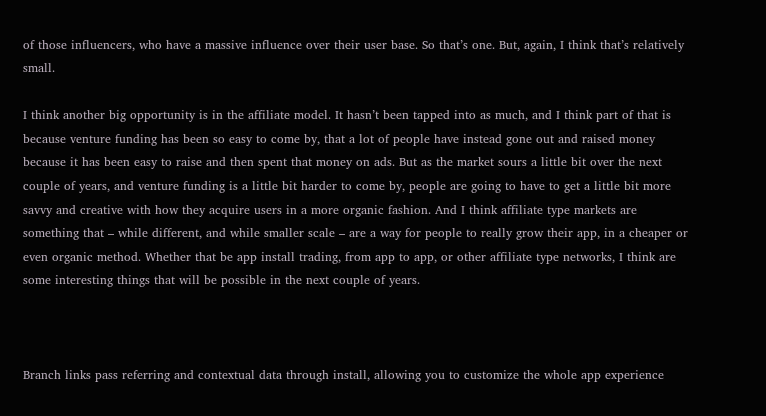of those influencers, who have a massive influence over their user base. So that’s one. But, again, I think that’s relatively small.

I think another big opportunity is in the affiliate model. It hasn’t been tapped into as much, and I think part of that is because venture funding has been so easy to come by, that a lot of people have instead gone out and raised money because it has been easy to raise and then spent that money on ads. But as the market sours a little bit over the next couple of years, and venture funding is a little bit harder to come by, people are going to have to get a little bit more savvy and creative with how they acquire users in a more organic fashion. And I think affiliate type markets are something that – while different, and while smaller scale – are a way for people to really grow their app, in a cheaper or even organic method. Whether that be app install trading, from app to app, or other affiliate type networks, I think are some interesting things that will be possible in the next couple of years.



Branch links pass referring and contextual data through install, allowing you to customize the whole app experience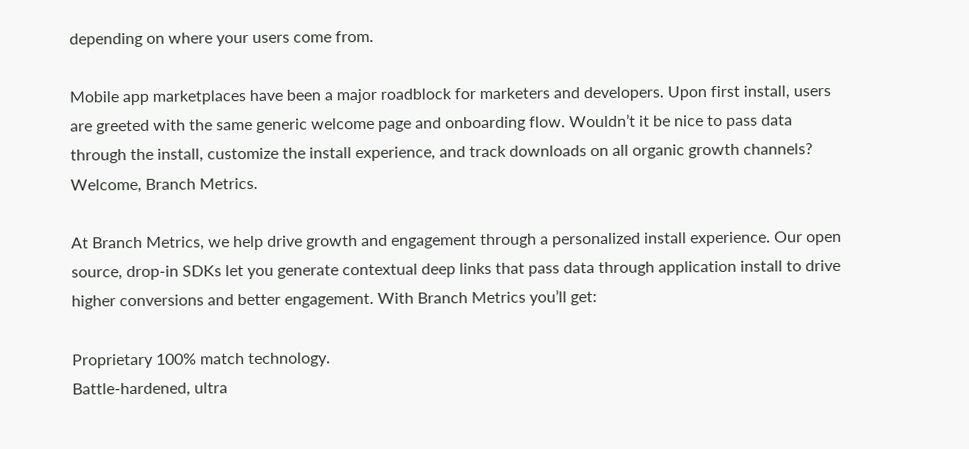depending on where your users come from.

Mobile app marketplaces have been a major roadblock for marketers and developers. Upon first install, users are greeted with the same generic welcome page and onboarding flow. Wouldn’t it be nice to pass data through the install, customize the install experience, and track downloads on all organic growth channels? Welcome, Branch Metrics.

At Branch Metrics, we help drive growth and engagement through a personalized install experience. Our open source, drop-in SDKs let you generate contextual deep links that pass data through application install to drive higher conversions and better engagement. With Branch Metrics you’ll get:

Proprietary 100% match technology.
Battle-hardened, ultra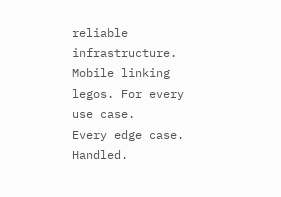reliable infrastructure.
Mobile linking legos. For every use case.
Every edge case. Handled.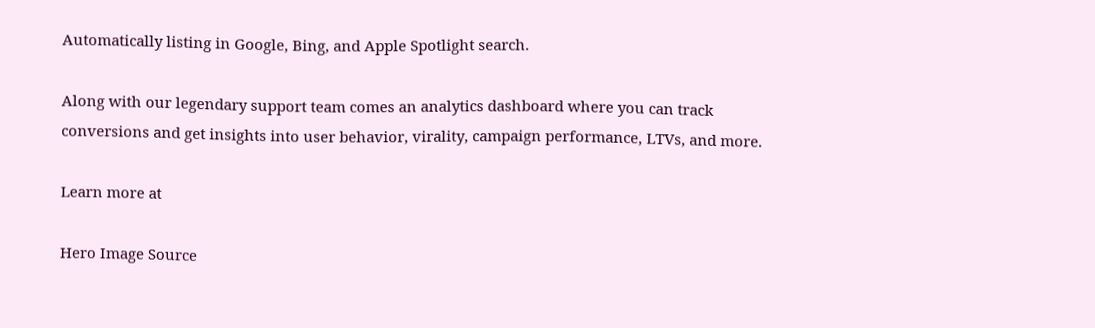Automatically listing in Google, Bing, and Apple Spotlight search.

Along with our legendary support team comes an analytics dashboard where you can track conversions and get insights into user behavior, virality, campaign performance, LTVs, and more.

Learn more at

Hero Image Source